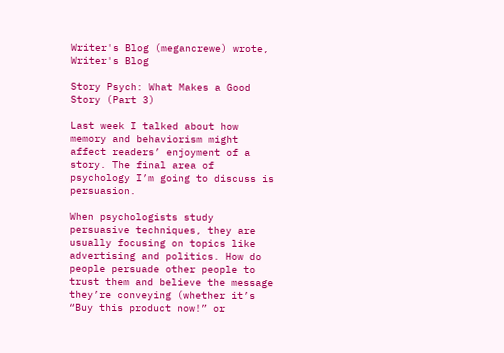Writer's Blog (megancrewe) wrote,
Writer's Blog

Story Psych: What Makes a Good Story (Part 3)

Last week I talked about how memory and behaviorism might affect readers’ enjoyment of a story. The final area of psychology I’m going to discuss is persuasion.

When psychologists study persuasive techniques, they are usually focusing on topics like advertising and politics. How do people persuade other people to trust them and believe the message they’re conveying (whether it’s “Buy this product now!” or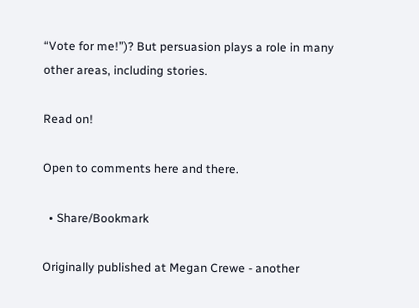“Vote for me!”)? But persuasion plays a role in many other areas, including stories.

Read on!

Open to comments here and there.

  • Share/Bookmark

Originally published at Megan Crewe - another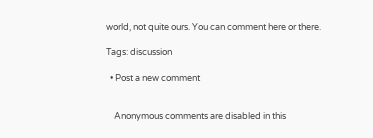world, not quite ours. You can comment here or there.

Tags: discussion

  • Post a new comment


    Anonymous comments are disabled in this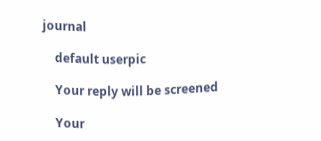journal

    default userpic

    Your reply will be screened

    Your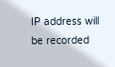IP address will be recorded